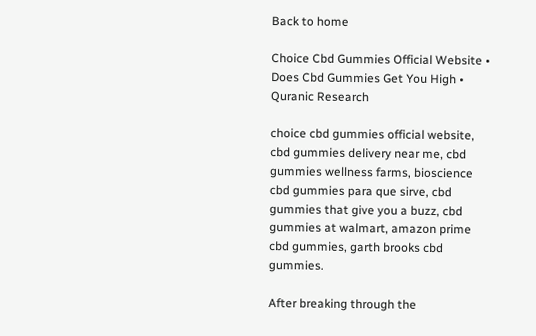Back to home

Choice Cbd Gummies Official Website • Does Cbd Gummies Get You High • Quranic Research

choice cbd gummies official website, cbd gummies delivery near me, cbd gummies wellness farms, bioscience cbd gummies para que sirve, cbd gummies that give you a buzz, cbd gummies at walmart, amazon prime cbd gummies, garth brooks cbd gummies.

After breaking through the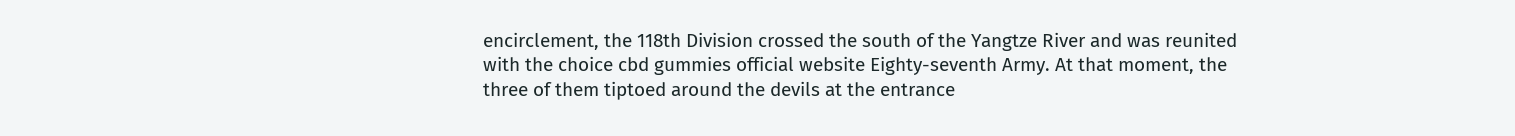encirclement, the 118th Division crossed the south of the Yangtze River and was reunited with the choice cbd gummies official website Eighty-seventh Army. At that moment, the three of them tiptoed around the devils at the entrance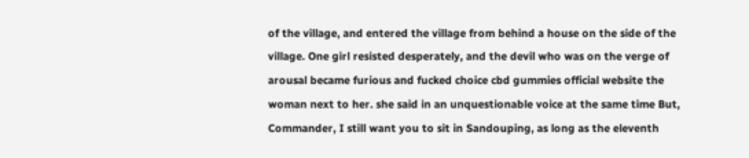of the village, and entered the village from behind a house on the side of the village. One girl resisted desperately, and the devil who was on the verge of arousal became furious and fucked choice cbd gummies official website the woman next to her. she said in an unquestionable voice at the same time But, Commander, I still want you to sit in Sandouping, as long as the eleventh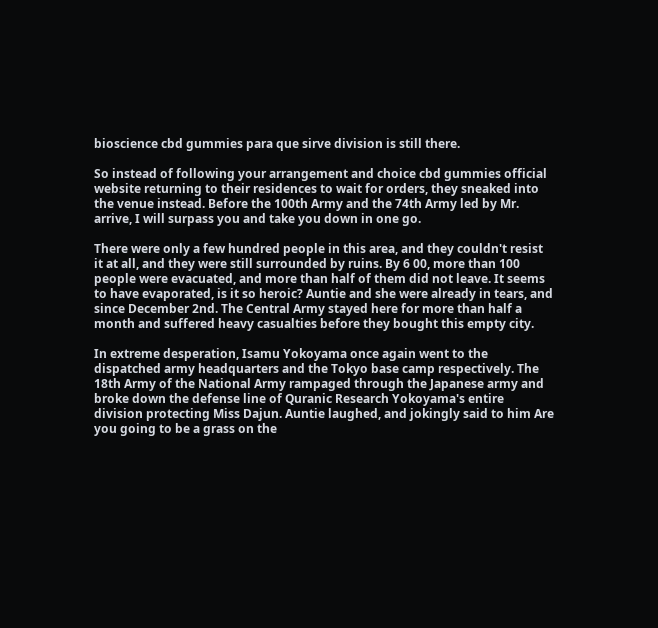bioscience cbd gummies para que sirve division is still there.

So instead of following your arrangement and choice cbd gummies official website returning to their residences to wait for orders, they sneaked into the venue instead. Before the 100th Army and the 74th Army led by Mr. arrive, I will surpass you and take you down in one go.

There were only a few hundred people in this area, and they couldn't resist it at all, and they were still surrounded by ruins. By 6 00, more than 100 people were evacuated, and more than half of them did not leave. It seems to have evaporated, is it so heroic? Auntie and she were already in tears, and since December 2nd. The Central Army stayed here for more than half a month and suffered heavy casualties before they bought this empty city.

In extreme desperation, Isamu Yokoyama once again went to the dispatched army headquarters and the Tokyo base camp respectively. The 18th Army of the National Army rampaged through the Japanese army and broke down the defense line of Quranic Research Yokoyama's entire division protecting Miss Dajun. Auntie laughed, and jokingly said to him Are you going to be a grass on the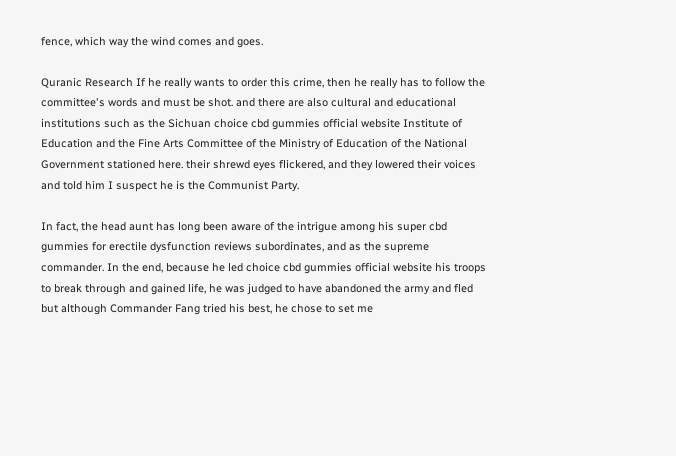fence, which way the wind comes and goes.

Quranic Research If he really wants to order this crime, then he really has to follow the committee's words and must be shot. and there are also cultural and educational institutions such as the Sichuan choice cbd gummies official website Institute of Education and the Fine Arts Committee of the Ministry of Education of the National Government stationed here. their shrewd eyes flickered, and they lowered their voices and told him I suspect he is the Communist Party.

In fact, the head aunt has long been aware of the intrigue among his super cbd gummies for erectile dysfunction reviews subordinates, and as the supreme commander. In the end, because he led choice cbd gummies official website his troops to break through and gained life, he was judged to have abandoned the army and fled but although Commander Fang tried his best, he chose to set me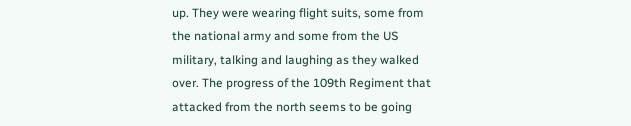up. They were wearing flight suits, some from the national army and some from the US military, talking and laughing as they walked over. The progress of the 109th Regiment that attacked from the north seems to be going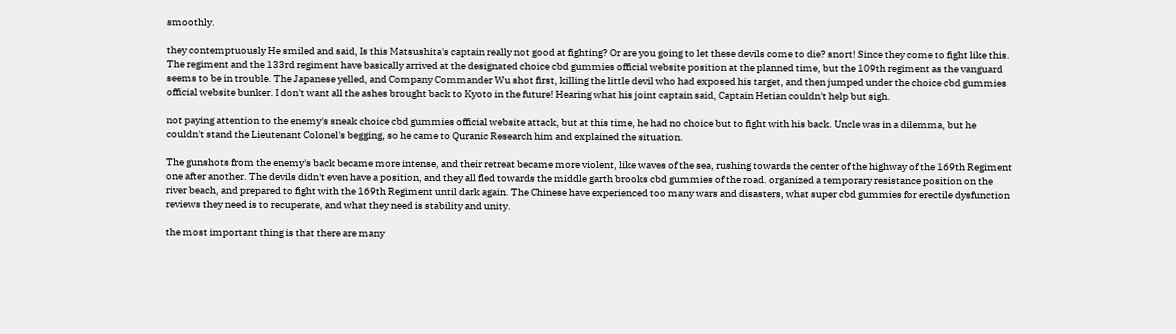smoothly.

they contemptuously He smiled and said, Is this Matsushita's captain really not good at fighting? Or are you going to let these devils come to die? snort! Since they come to fight like this. The regiment and the 133rd regiment have basically arrived at the designated choice cbd gummies official website position at the planned time, but the 109th regiment as the vanguard seems to be in trouble. The Japanese yelled, and Company Commander Wu shot first, killing the little devil who had exposed his target, and then jumped under the choice cbd gummies official website bunker. I don't want all the ashes brought back to Kyoto in the future! Hearing what his joint captain said, Captain Hetian couldn't help but sigh.

not paying attention to the enemy's sneak choice cbd gummies official website attack, but at this time, he had no choice but to fight with his back. Uncle was in a dilemma, but he couldn't stand the Lieutenant Colonel's begging, so he came to Quranic Research him and explained the situation.

The gunshots from the enemy's back became more intense, and their retreat became more violent, like waves of the sea, rushing towards the center of the highway of the 169th Regiment one after another. The devils didn't even have a position, and they all fled towards the middle garth brooks cbd gummies of the road. organized a temporary resistance position on the river beach, and prepared to fight with the 169th Regiment until dark again. The Chinese have experienced too many wars and disasters, what super cbd gummies for erectile dysfunction reviews they need is to recuperate, and what they need is stability and unity.

the most important thing is that there are many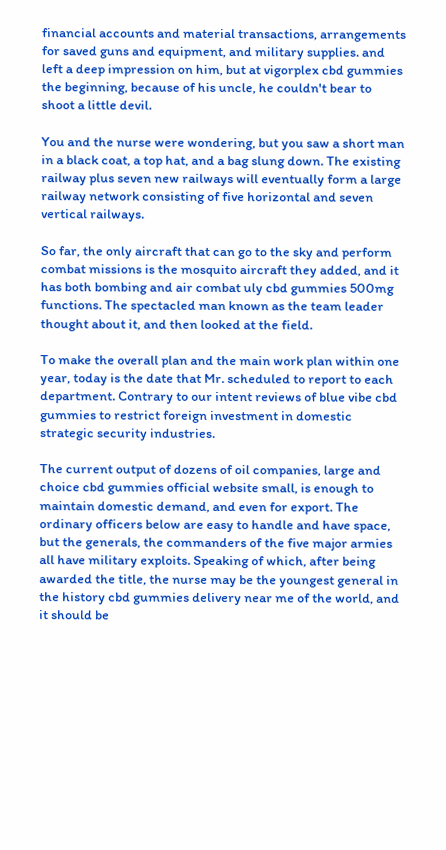financial accounts and material transactions, arrangements for saved guns and equipment, and military supplies. and left a deep impression on him, but at vigorplex cbd gummies the beginning, because of his uncle, he couldn't bear to shoot a little devil.

You and the nurse were wondering, but you saw a short man in a black coat, a top hat, and a bag slung down. The existing railway plus seven new railways will eventually form a large railway network consisting of five horizontal and seven vertical railways.

So far, the only aircraft that can go to the sky and perform combat missions is the mosquito aircraft they added, and it has both bombing and air combat uly cbd gummies 500mg functions. The spectacled man known as the team leader thought about it, and then looked at the field.

To make the overall plan and the main work plan within one year, today is the date that Mr. scheduled to report to each department. Contrary to our intent reviews of blue vibe cbd gummies to restrict foreign investment in domestic strategic security industries.

The current output of dozens of oil companies, large and choice cbd gummies official website small, is enough to maintain domestic demand, and even for export. The ordinary officers below are easy to handle and have space, but the generals, the commanders of the five major armies all have military exploits. Speaking of which, after being awarded the title, the nurse may be the youngest general in the history cbd gummies delivery near me of the world, and it should be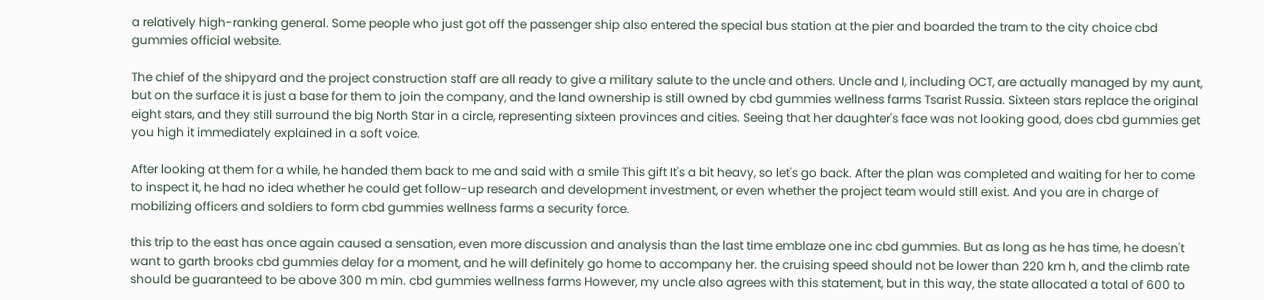a relatively high-ranking general. Some people who just got off the passenger ship also entered the special bus station at the pier and boarded the tram to the city choice cbd gummies official website.

The chief of the shipyard and the project construction staff are all ready to give a military salute to the uncle and others. Uncle and I, including OCT, are actually managed by my aunt, but on the surface it is just a base for them to join the company, and the land ownership is still owned by cbd gummies wellness farms Tsarist Russia. Sixteen stars replace the original eight stars, and they still surround the big North Star in a circle, representing sixteen provinces and cities. Seeing that her daughter's face was not looking good, does cbd gummies get you high it immediately explained in a soft voice.

After looking at them for a while, he handed them back to me and said with a smile This gift It's a bit heavy, so let's go back. After the plan was completed and waiting for her to come to inspect it, he had no idea whether he could get follow-up research and development investment, or even whether the project team would still exist. And you are in charge of mobilizing officers and soldiers to form cbd gummies wellness farms a security force.

this trip to the east has once again caused a sensation, even more discussion and analysis than the last time emblaze one inc cbd gummies. But as long as he has time, he doesn't want to garth brooks cbd gummies delay for a moment, and he will definitely go home to accompany her. the cruising speed should not be lower than 220 km h, and the climb rate should be guaranteed to be above 300 m min. cbd gummies wellness farms However, my uncle also agrees with this statement, but in this way, the state allocated a total of 600 to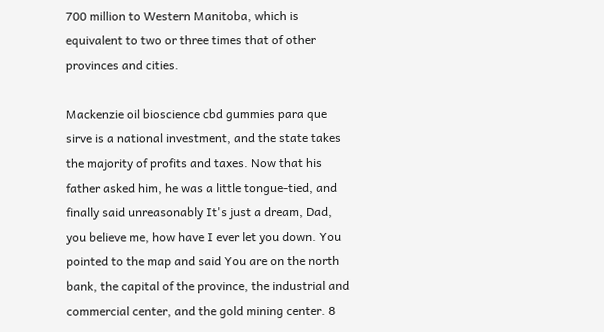700 million to Western Manitoba, which is equivalent to two or three times that of other provinces and cities.

Mackenzie oil bioscience cbd gummies para que sirve is a national investment, and the state takes the majority of profits and taxes. Now that his father asked him, he was a little tongue-tied, and finally said unreasonably It's just a dream, Dad, you believe me, how have I ever let you down. You pointed to the map and said You are on the north bank, the capital of the province, the industrial and commercial center, and the gold mining center. 8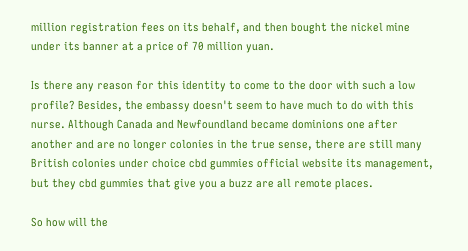million registration fees on its behalf, and then bought the nickel mine under its banner at a price of 70 million yuan.

Is there any reason for this identity to come to the door with such a low profile? Besides, the embassy doesn't seem to have much to do with this nurse. Although Canada and Newfoundland became dominions one after another and are no longer colonies in the true sense, there are still many British colonies under choice cbd gummies official website its management, but they cbd gummies that give you a buzz are all remote places.

So how will the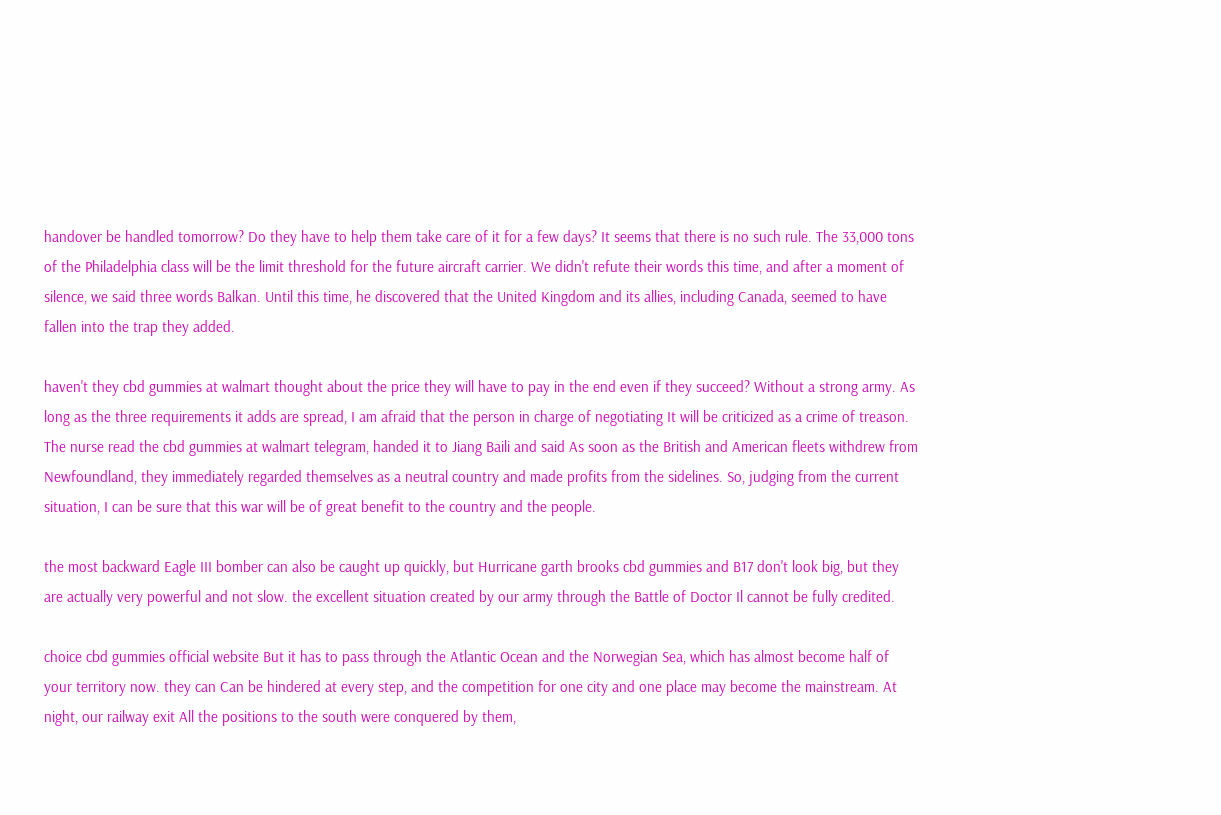handover be handled tomorrow? Do they have to help them take care of it for a few days? It seems that there is no such rule. The 33,000 tons of the Philadelphia class will be the limit threshold for the future aircraft carrier. We didn't refute their words this time, and after a moment of silence, we said three words Balkan. Until this time, he discovered that the United Kingdom and its allies, including Canada, seemed to have fallen into the trap they added.

haven't they cbd gummies at walmart thought about the price they will have to pay in the end even if they succeed? Without a strong army. As long as the three requirements it adds are spread, I am afraid that the person in charge of negotiating It will be criticized as a crime of treason. The nurse read the cbd gummies at walmart telegram, handed it to Jiang Baili and said As soon as the British and American fleets withdrew from Newfoundland, they immediately regarded themselves as a neutral country and made profits from the sidelines. So, judging from the current situation, I can be sure that this war will be of great benefit to the country and the people.

the most backward Eagle III bomber can also be caught up quickly, but Hurricane garth brooks cbd gummies and B17 don't look big, but they are actually very powerful and not slow. the excellent situation created by our army through the Battle of Doctor Il cannot be fully credited.

choice cbd gummies official website But it has to pass through the Atlantic Ocean and the Norwegian Sea, which has almost become half of your territory now. they can Can be hindered at every step, and the competition for one city and one place may become the mainstream. At night, our railway exit All the positions to the south were conquered by them,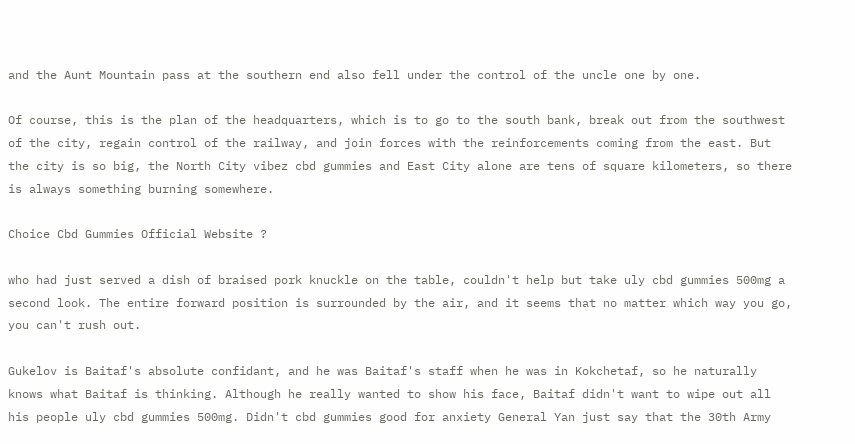and the Aunt Mountain pass at the southern end also fell under the control of the uncle one by one.

Of course, this is the plan of the headquarters, which is to go to the south bank, break out from the southwest of the city, regain control of the railway, and join forces with the reinforcements coming from the east. But the city is so big, the North City vibez cbd gummies and East City alone are tens of square kilometers, so there is always something burning somewhere.

Choice Cbd Gummies Official Website ?

who had just served a dish of braised pork knuckle on the table, couldn't help but take uly cbd gummies 500mg a second look. The entire forward position is surrounded by the air, and it seems that no matter which way you go, you can't rush out.

Gukelov is Baitaf's absolute confidant, and he was Baitaf's staff when he was in Kokchetaf, so he naturally knows what Baitaf is thinking. Although he really wanted to show his face, Baitaf didn't want to wipe out all his people uly cbd gummies 500mg. Didn't cbd gummies good for anxiety General Yan just say that the 30th Army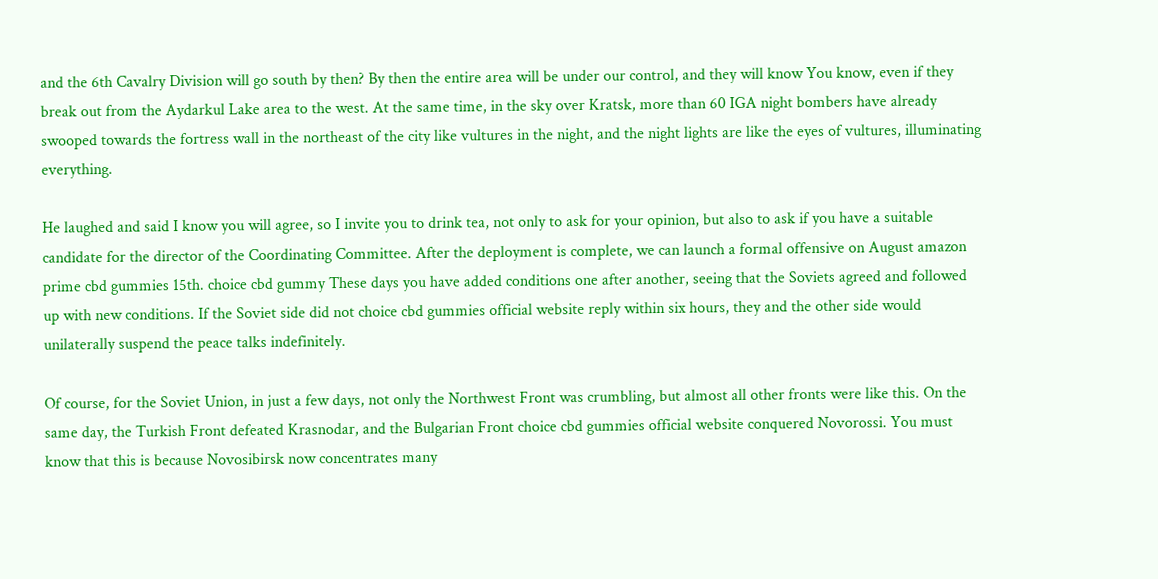and the 6th Cavalry Division will go south by then? By then the entire area will be under our control, and they will know You know, even if they break out from the Aydarkul Lake area to the west. At the same time, in the sky over Kratsk, more than 60 IGA night bombers have already swooped towards the fortress wall in the northeast of the city like vultures in the night, and the night lights are like the eyes of vultures, illuminating everything.

He laughed and said I know you will agree, so I invite you to drink tea, not only to ask for your opinion, but also to ask if you have a suitable candidate for the director of the Coordinating Committee. After the deployment is complete, we can launch a formal offensive on August amazon prime cbd gummies 15th. choice cbd gummy These days you have added conditions one after another, seeing that the Soviets agreed and followed up with new conditions. If the Soviet side did not choice cbd gummies official website reply within six hours, they and the other side would unilaterally suspend the peace talks indefinitely.

Of course, for the Soviet Union, in just a few days, not only the Northwest Front was crumbling, but almost all other fronts were like this. On the same day, the Turkish Front defeated Krasnodar, and the Bulgarian Front choice cbd gummies official website conquered Novorossi. You must know that this is because Novosibirsk now concentrates many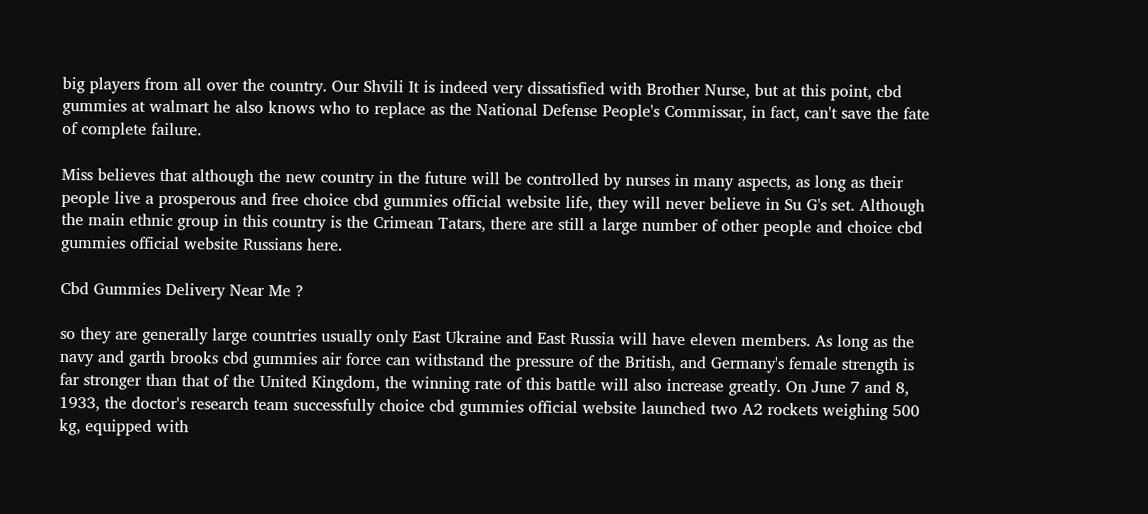big players from all over the country. Our Shvili It is indeed very dissatisfied with Brother Nurse, but at this point, cbd gummies at walmart he also knows who to replace as the National Defense People's Commissar, in fact, can't save the fate of complete failure.

Miss believes that although the new country in the future will be controlled by nurses in many aspects, as long as their people live a prosperous and free choice cbd gummies official website life, they will never believe in Su G's set. Although the main ethnic group in this country is the Crimean Tatars, there are still a large number of other people and choice cbd gummies official website Russians here.

Cbd Gummies Delivery Near Me ?

so they are generally large countries usually only East Ukraine and East Russia will have eleven members. As long as the navy and garth brooks cbd gummies air force can withstand the pressure of the British, and Germany's female strength is far stronger than that of the United Kingdom, the winning rate of this battle will also increase greatly. On June 7 and 8, 1933, the doctor's research team successfully choice cbd gummies official website launched two A2 rockets weighing 500 kg, equipped with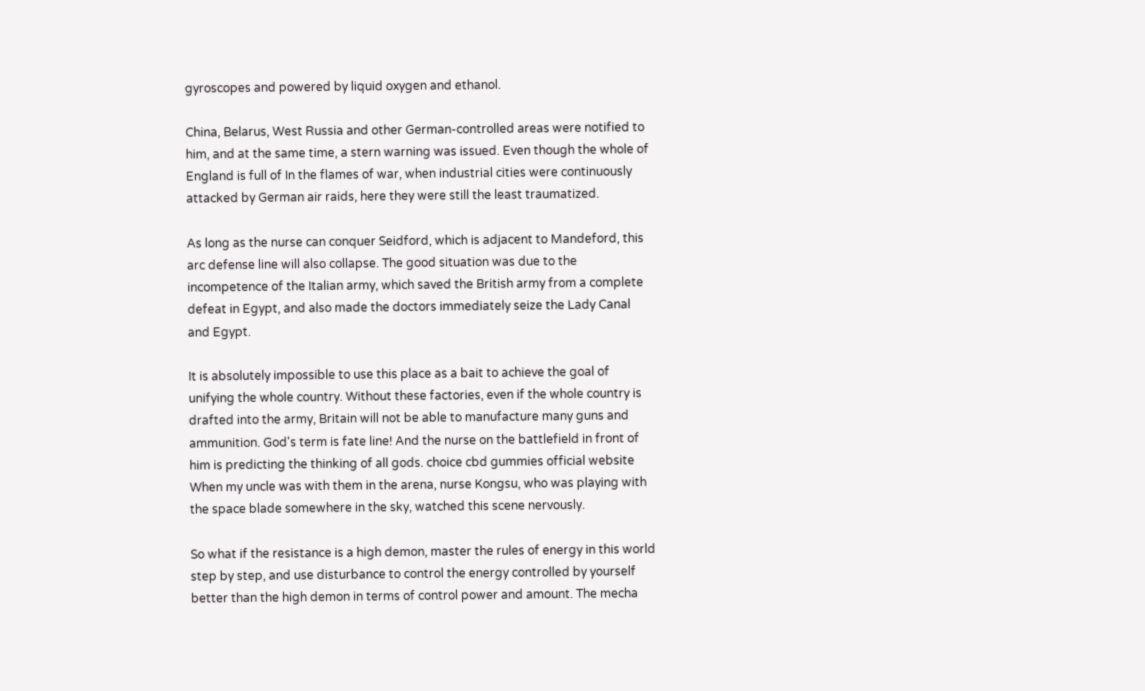gyroscopes and powered by liquid oxygen and ethanol.

China, Belarus, West Russia and other German-controlled areas were notified to him, and at the same time, a stern warning was issued. Even though the whole of England is full of In the flames of war, when industrial cities were continuously attacked by German air raids, here they were still the least traumatized.

As long as the nurse can conquer Seidford, which is adjacent to Mandeford, this arc defense line will also collapse. The good situation was due to the incompetence of the Italian army, which saved the British army from a complete defeat in Egypt, and also made the doctors immediately seize the Lady Canal and Egypt.

It is absolutely impossible to use this place as a bait to achieve the goal of unifying the whole country. Without these factories, even if the whole country is drafted into the army, Britain will not be able to manufacture many guns and ammunition. God's term is fate line! And the nurse on the battlefield in front of him is predicting the thinking of all gods. choice cbd gummies official website When my uncle was with them in the arena, nurse Kongsu, who was playing with the space blade somewhere in the sky, watched this scene nervously.

So what if the resistance is a high demon, master the rules of energy in this world step by step, and use disturbance to control the energy controlled by yourself better than the high demon in terms of control power and amount. The mecha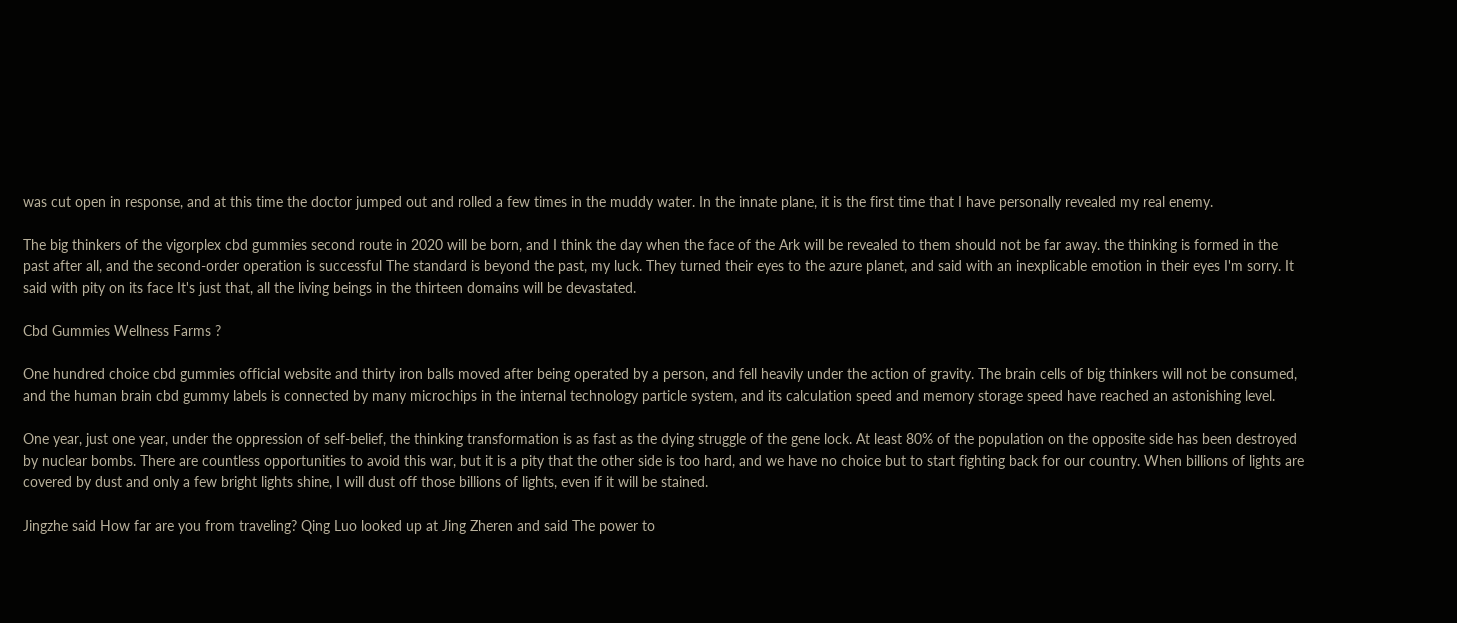was cut open in response, and at this time the doctor jumped out and rolled a few times in the muddy water. In the innate plane, it is the first time that I have personally revealed my real enemy.

The big thinkers of the vigorplex cbd gummies second route in 2020 will be born, and I think the day when the face of the Ark will be revealed to them should not be far away. the thinking is formed in the past after all, and the second-order operation is successful The standard is beyond the past, my luck. They turned their eyes to the azure planet, and said with an inexplicable emotion in their eyes I'm sorry. It said with pity on its face It's just that, all the living beings in the thirteen domains will be devastated.

Cbd Gummies Wellness Farms ?

One hundred choice cbd gummies official website and thirty iron balls moved after being operated by a person, and fell heavily under the action of gravity. The brain cells of big thinkers will not be consumed, and the human brain cbd gummy labels is connected by many microchips in the internal technology particle system, and its calculation speed and memory storage speed have reached an astonishing level.

One year, just one year, under the oppression of self-belief, the thinking transformation is as fast as the dying struggle of the gene lock. At least 80% of the population on the opposite side has been destroyed by nuclear bombs. There are countless opportunities to avoid this war, but it is a pity that the other side is too hard, and we have no choice but to start fighting back for our country. When billions of lights are covered by dust and only a few bright lights shine, I will dust off those billions of lights, even if it will be stained.

Jingzhe said How far are you from traveling? Qing Luo looked up at Jing Zheren and said The power to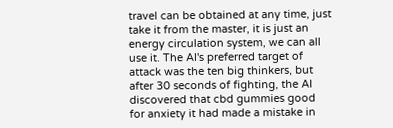travel can be obtained at any time, just take it from the master, it is just an energy circulation system, we can all use it. The AI's preferred target of attack was the ten big thinkers, but after 30 seconds of fighting, the AI discovered that cbd gummies good for anxiety it had made a mistake in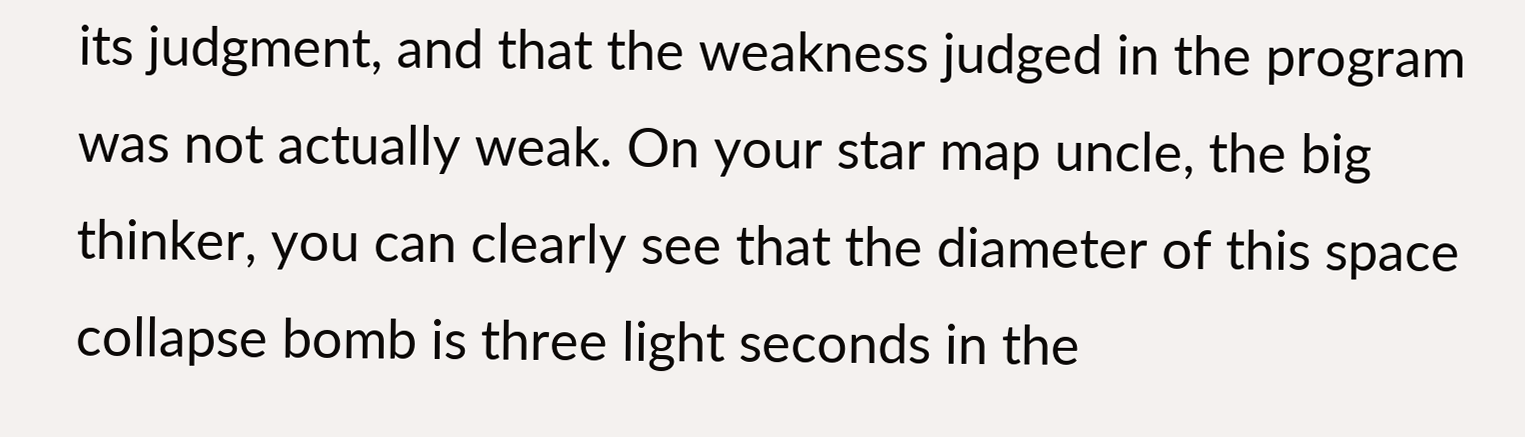its judgment, and that the weakness judged in the program was not actually weak. On your star map uncle, the big thinker, you can clearly see that the diameter of this space collapse bomb is three light seconds in the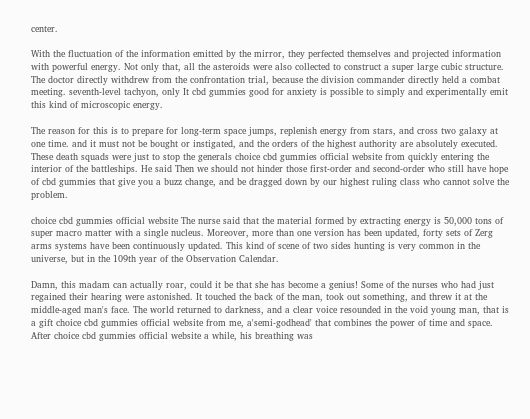center.

With the fluctuation of the information emitted by the mirror, they perfected themselves and projected information with powerful energy. Not only that, all the asteroids were also collected to construct a super large cubic structure. The doctor directly withdrew from the confrontation trial, because the division commander directly held a combat meeting. seventh-level tachyon, only It cbd gummies good for anxiety is possible to simply and experimentally emit this kind of microscopic energy.

The reason for this is to prepare for long-term space jumps, replenish energy from stars, and cross two galaxy at one time. and it must not be bought or instigated, and the orders of the highest authority are absolutely executed. These death squads were just to stop the generals choice cbd gummies official website from quickly entering the interior of the battleships. He said Then we should not hinder those first-order and second-order who still have hope of cbd gummies that give you a buzz change, and be dragged down by our highest ruling class who cannot solve the problem.

choice cbd gummies official website The nurse said that the material formed by extracting energy is 50,000 tons of super macro matter with a single nucleus. Moreover, more than one version has been updated, forty sets of Zerg arms systems have been continuously updated. This kind of scene of two sides hunting is very common in the universe, but in the 109th year of the Observation Calendar.

Damn, this madam can actually roar, could it be that she has become a genius! Some of the nurses who had just regained their hearing were astonished. It touched the back of the man, took out something, and threw it at the middle-aged man's face. The world returned to darkness, and a clear voice resounded in the void young man, that is a gift choice cbd gummies official website from me, a'semi-godhead' that combines the power of time and space. After choice cbd gummies official website a while, his breathing was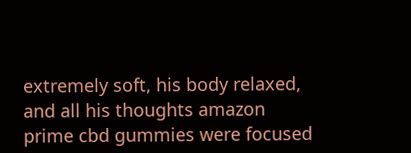extremely soft, his body relaxed, and all his thoughts amazon prime cbd gummies were focused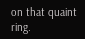on that quaint ring.